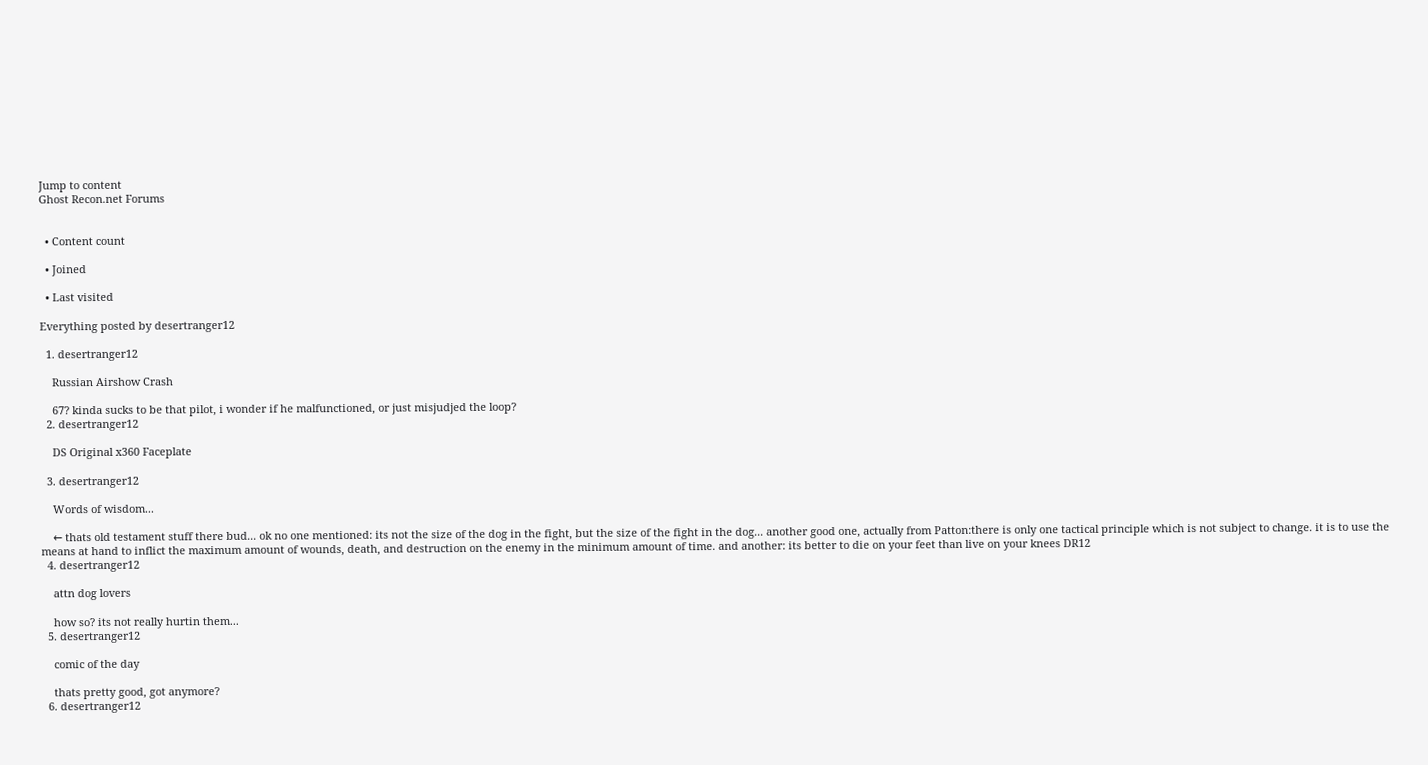Jump to content
Ghost Recon.net Forums


  • Content count

  • Joined

  • Last visited

Everything posted by desertranger12

  1. desertranger12

    Russian Airshow Crash

    67? kinda sucks to be that pilot, i wonder if he malfunctioned, or just misjudjed the loop?
  2. desertranger12

    DS Original x360 Faceplate

  3. desertranger12

    Words of wisdom...

    ← thats old testament stuff there bud... ok no one mentioned: its not the size of the dog in the fight, but the size of the fight in the dog... another good one, actually from Patton:there is only one tactical principle which is not subject to change. it is to use the means at hand to inflict the maximum amount of wounds, death, and destruction on the enemy in the minimum amount of time. and another: its better to die on your feet than live on your knees DR12
  4. desertranger12

    attn dog lovers

    how so? its not really hurtin them...
  5. desertranger12

    comic of the day

    thats pretty good, got anymore?
  6. desertranger12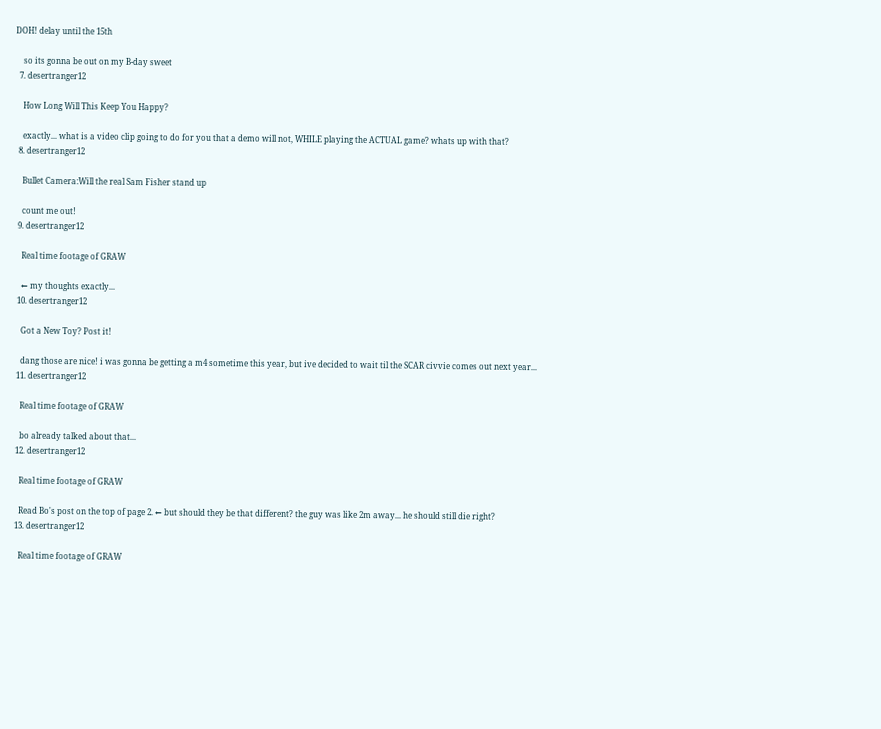DOH! delay until the 15th

    so its gonna be out on my B-day sweet
  7. desertranger12

    How Long Will This Keep You Happy?

    exactly... what is a video clip going to do for you that a demo will not, WHILE playing the ACTUAL game? whats up with that?
  8. desertranger12

    Bullet Camera:Will the real Sam Fisher stand up

    count me out!
  9. desertranger12

    Real time footage of GRAW

    ← my thoughts exactly...
  10. desertranger12

    Got a New Toy? Post it!

    dang those are nice! i was gonna be getting a m4 sometime this year, but ive decided to wait til the SCAR civvie comes out next year...
  11. desertranger12

    Real time footage of GRAW

    bo already talked about that...
  12. desertranger12

    Real time footage of GRAW

    Read Bo's post on the top of page 2. ← but should they be that different? the guy was like 2m away... he should still die right?
  13. desertranger12

    Real time footage of GRAW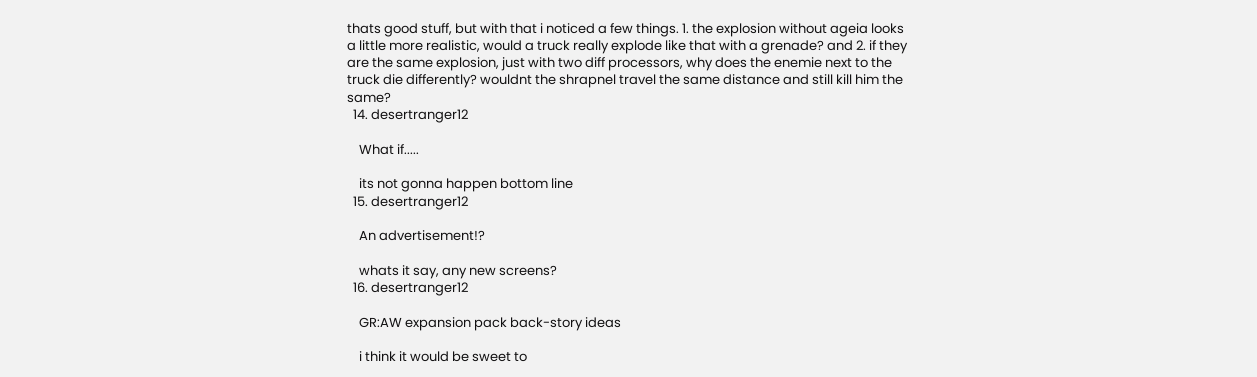thats good stuff, but with that i noticed a few things. 1. the explosion without ageia looks a little more realistic, would a truck really explode like that with a grenade? and 2. if they are the same explosion, just with two diff processors, why does the enemie next to the truck die differently? wouldnt the shrapnel travel the same distance and still kill him the same?
  14. desertranger12

    What if.....

    its not gonna happen bottom line
  15. desertranger12

    An advertisement!?

    whats it say, any new screens?
  16. desertranger12

    GR:AW expansion pack back-story ideas

    i think it would be sweet to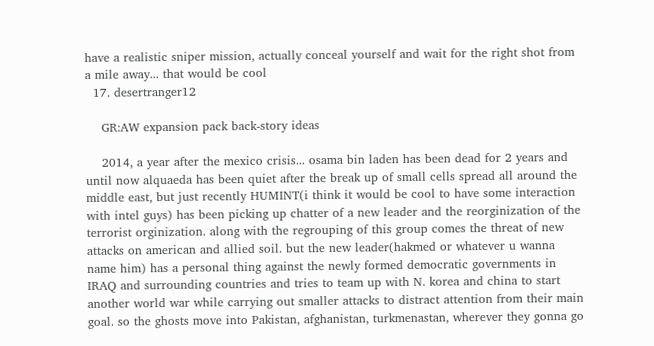have a realistic sniper mission, actually conceal yourself and wait for the right shot from a mile away... that would be cool
  17. desertranger12

    GR:AW expansion pack back-story ideas

    2014, a year after the mexico crisis... osama bin laden has been dead for 2 years and until now alquaeda has been quiet after the break up of small cells spread all around the middle east, but just recently HUMINT(i think it would be cool to have some interaction with intel guys) has been picking up chatter of a new leader and the reorginization of the terrorist orginization. along with the regrouping of this group comes the threat of new attacks on american and allied soil. but the new leader(hakmed or whatever u wanna name him) has a personal thing against the newly formed democratic governments in IRAQ and surrounding countries and tries to team up with N. korea and china to start another world war while carrying out smaller attacks to distract attention from their main goal. so the ghosts move into Pakistan, afghanistan, turkmenastan, wherever they gonna go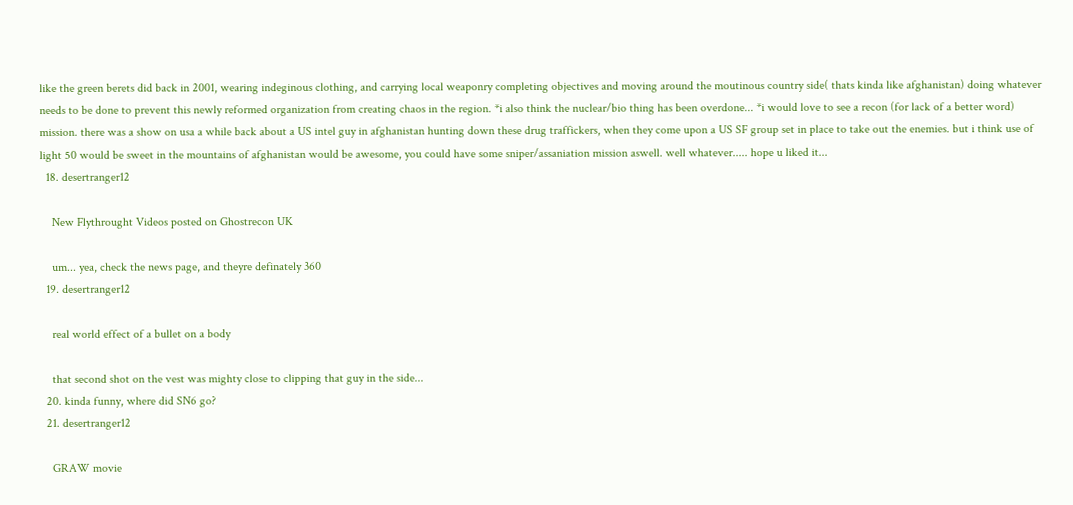like the green berets did back in 2001, wearing indeginous clothing, and carrying local weaponry completing objectives and moving around the moutinous country side( thats kinda like afghanistan) doing whatever needs to be done to prevent this newly reformed organization from creating chaos in the region. *i also think the nuclear/bio thing has been overdone... *i would love to see a recon (for lack of a better word) mission. there was a show on usa a while back about a US intel guy in afghanistan hunting down these drug traffickers, when they come upon a US SF group set in place to take out the enemies. but i think use of light 50 would be sweet in the mountains of afghanistan would be awesome, you could have some sniper/assaniation mission aswell. well whatever..... hope u liked it...
  18. desertranger12

    New Flythrought Videos posted on Ghostrecon UK

    um... yea, check the news page, and theyre definately 360
  19. desertranger12

    real world effect of a bullet on a body

    that second shot on the vest was mighty close to clipping that guy in the side...
  20. kinda funny, where did SN6 go?
  21. desertranger12

    GRAW movie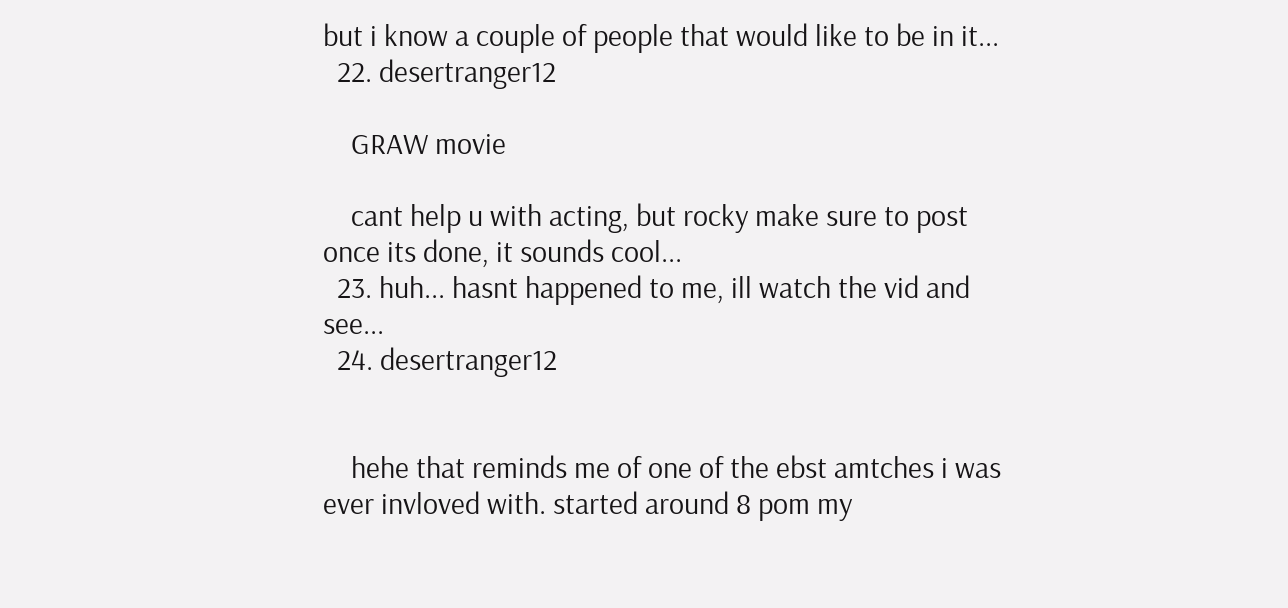but i know a couple of people that would like to be in it...
  22. desertranger12

    GRAW movie

    cant help u with acting, but rocky make sure to post once its done, it sounds cool...
  23. huh... hasnt happened to me, ill watch the vid and see...
  24. desertranger12


    hehe that reminds me of one of the ebst amtches i was ever invloved with. started around 8 pom my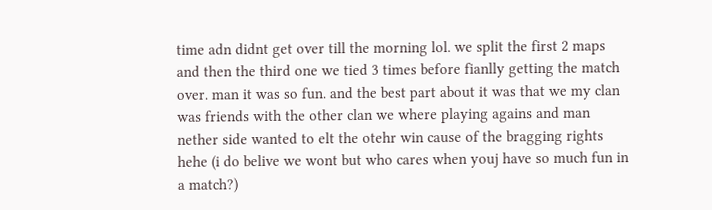time adn didnt get over till the morning lol. we split the first 2 maps and then the third one we tied 3 times before fianlly getting the match over. man it was so fun. and the best part about it was that we my clan was friends with the other clan we where playing agains and man nether side wanted to elt the otehr win cause of the bragging rights hehe (i do belive we wont but who cares when youj have so much fun in a match?)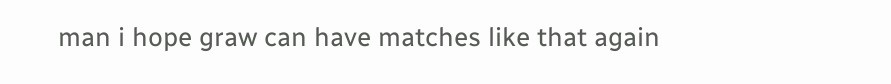man i hope graw can have matches like that again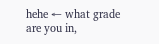hehe ← what grade are you in,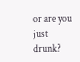or are you just drunk?